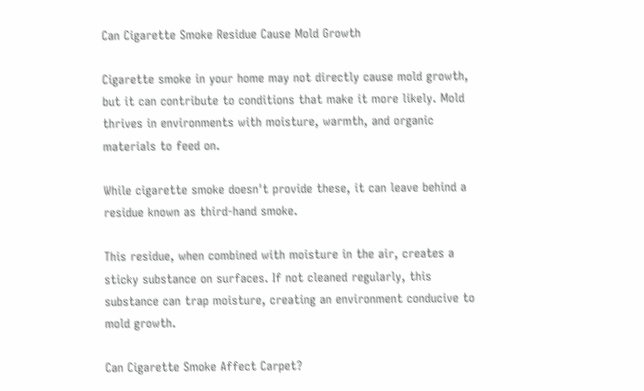Can Cigarette Smoke Residue Cause Mold Growth

Cigarette smoke in your home may not directly cause mold growth, but it can contribute to conditions that make it more likely. Mold thrives in environments with moisture, warmth, and organic materials to feed on.

While cigarette smoke doesn't provide these, it can leave behind a residue known as third-hand smoke.

This residue, when combined with moisture in the air, creates a sticky substance on surfaces. If not cleaned regularly, this substance can trap moisture, creating an environment conducive to mold growth.

Can Cigarette Smoke Affect Carpet?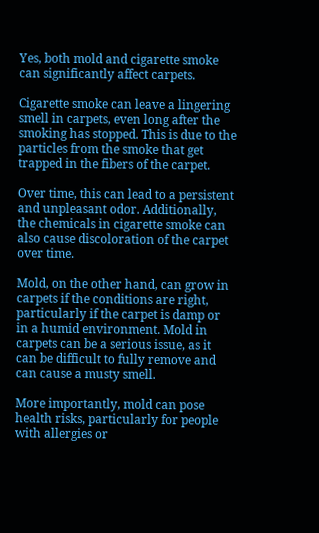Yes, both mold and cigarette smoke can significantly affect carpets.

Cigarette smoke can leave a lingering smell in carpets, even long after the smoking has stopped. This is due to the particles from the smoke that get trapped in the fibers of the carpet.

Over time, this can lead to a persistent and unpleasant odor. Additionally, the chemicals in cigarette smoke can also cause discoloration of the carpet over time.

Mold, on the other hand, can grow in carpets if the conditions are right, particularly if the carpet is damp or in a humid environment. Mold in carpets can be a serious issue, as it can be difficult to fully remove and can cause a musty smell.

More importantly, mold can pose health risks, particularly for people with allergies or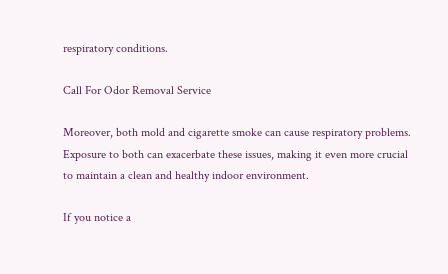respiratory conditions.

Call For Odor Removal Service

Moreover, both mold and cigarette smoke can cause respiratory problems. Exposure to both can exacerbate these issues, making it even more crucial to maintain a clean and healthy indoor environment.

If you notice a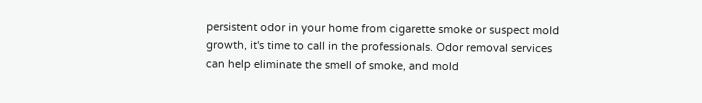persistent odor in your home from cigarette smoke or suspect mold growth, it's time to call in the professionals. Odor removal services can help eliminate the smell of smoke, and mold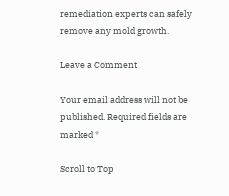remediation experts can safely remove any mold growth.

Leave a Comment

Your email address will not be published. Required fields are marked *

Scroll to Top